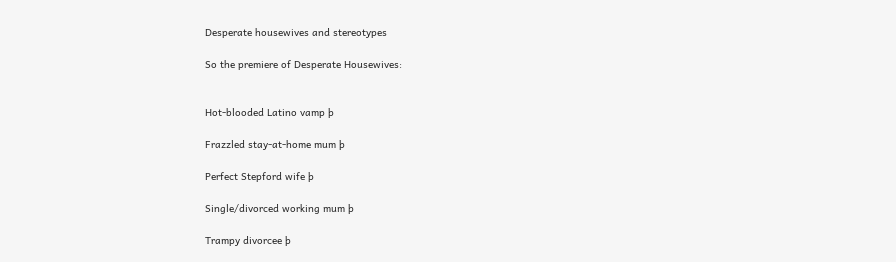Desperate housewives and stereotypes

So the premiere of Desperate Housewives:


Hot-blooded Latino vamp þ

Frazzled stay-at-home mum þ

Perfect Stepford wife þ

Single/divorced working mum þ

Trampy divorcee þ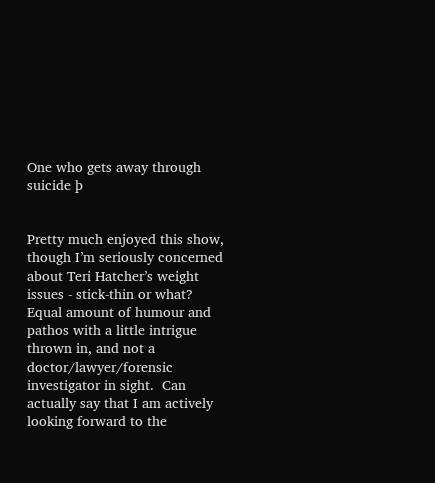One who gets away through suicide þ


Pretty much enjoyed this show, though I’m seriously concerned about Teri Hatcher’s weight issues - stick-thin or what?  Equal amount of humour and pathos with a little intrigue thrown in, and not a doctor/lawyer/forensic investigator in sight.  Can actually say that I am actively looking forward to the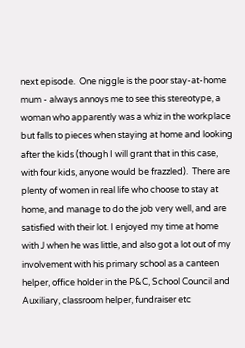next episode.  One niggle is the poor stay-at-home mum - always annoys me to see this stereotype, a woman who apparently was a whiz in the workplace but falls to pieces when staying at home and looking after the kids (though I will grant that in this case, with four kids, anyone would be frazzled).  There are plenty of women in real life who choose to stay at home, and manage to do the job very well, and are satisfied with their lot. I enjoyed my time at home with J when he was little, and also got a lot out of my involvement with his primary school as a canteen helper, office holder in the P&C, School Council and Auxiliary, classroom helper, fundraiser etc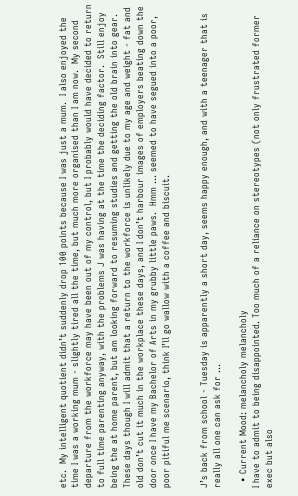etc.  My intelligent quotient didn’t suddenly drop 100 points because I was just a mum.  I also enjoyed the time I was a working mum - slightly tired all the time, but much more organised than I am now.  My second departure from the workforce may have been out of my control, but I probably would have decided to return to full time parenting anyway, with the problems J was having at the time the deciding factor.  Still enjoy being the at home parent, but am looking forward to resuming studies and getting the old brain into gear.  These days though I will admit that a return to the workforce is unlikely due to my age and weight - fat and old don’t cut it much in the workplace these days, and I don’t harbour images of employers beating down the door once I have my Bachelor of Arts in my grubby little paws.  Hmm … seemed to have segued into a poor, poor pitiful me scenario, think I’ll go wallow with a coffee and biscuit.


J’s back from school - Tuesday is apparently a short day, seems happy enough, and with a teenager that is really all one can ask for …

  • Current Mood: melancholy melancholy
I have to admit to being disappointed. Too much of a reliance on stereotypes (not only frustrated former exec but also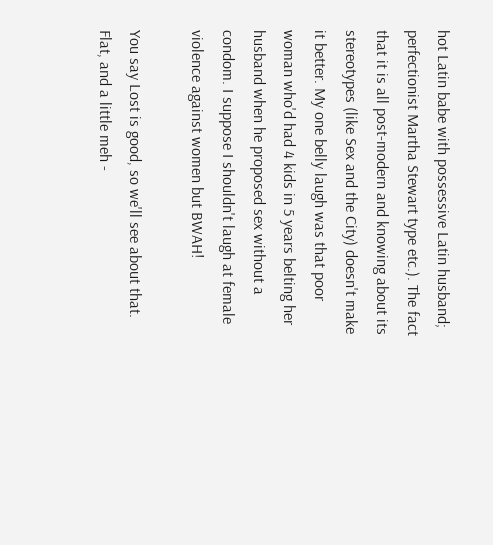hot Latin babe with possessive Latin husband; perfectionist Martha Stewart type etc.). The fact that it is all post-modern and knowing about its stereotypes (like Sex and the City) doesn't make it better. My one belly laugh was that poor woman who'd had 4 kids in 5 years belting her husband when he proposed sex without a condom. I suppose I shouldn't laugh at female violence against women but BWAH!

You say Lost is good, so we'll see about that.
Flat, and a little meh -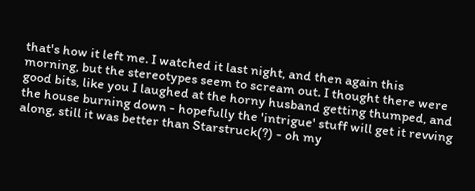that's how it left me. I watched it last night, and then again this morning, but the stereotypes seem to scream out. I thought there were good bits, like you I laughed at the horny husband getting thumped, and the house burning down - hopefully the 'intrigue' stuff will get it revving along, still it was better than Starstruck(?) - oh my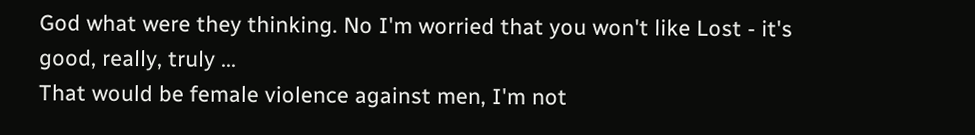God what were they thinking. No I'm worried that you won't like Lost - it's good, really, truly ...
That would be female violence against men, I'm not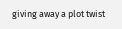giving away a plot twist